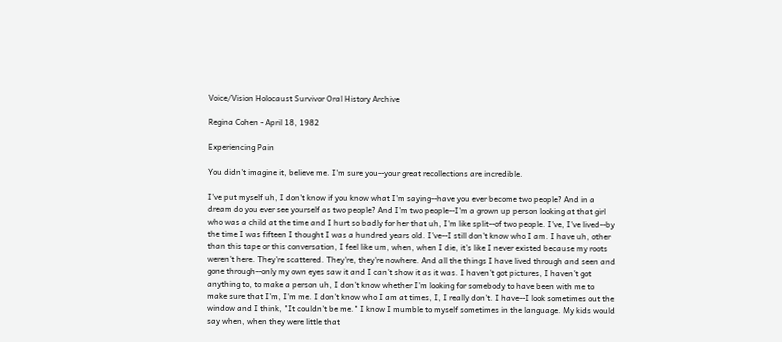Voice/Vision Holocaust Survivor Oral History Archive

Regina Cohen - April 18, 1982

Experiencing Pain

You didn't imagine it, believe me. I'm sure you--your great recollections are incredible.

I've put myself uh, I don't know if you know what I'm saying--have you ever become two people? And in a dream do you ever see yourself as two people? And I'm two people--I'm a grown up person looking at that girl who was a child at the time and I hurt so badly for her that uh, I'm like split--of two people. I've, I've lived--by the time I was fifteen I thought I was a hundred years old. I've--I still don't know who I am. I have uh, other than this tape or this conversation, I feel like um, when, when I die, it's like I never existed because my roots weren't here. They're scattered. They're, they're nowhere. And all the things I have lived through and seen and gone through--only my own eyes saw it and I can't show it as it was. I haven't got pictures, I haven't got anything to, to make a person uh, I don't know whether I'm looking for somebody to have been with me to make sure that I'm, I'm me. I don't know who I am at times, I, I really don't. I have--I look sometimes out the window and I think, "It couldn't be me." I know I mumble to myself sometimes in the language. My kids would say when, when they were little that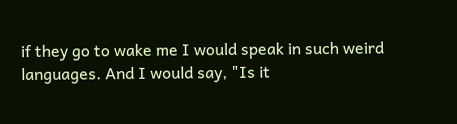if they go to wake me I would speak in such weird languages. And I would say, "Is it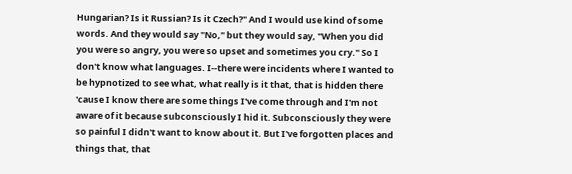Hungarian? Is it Russian? Is it Czech?" And I would use kind of some words. And they would say "No," but they would say, "When you did you were so angry, you were so upset and sometimes you cry." So I don't know what languages. I--there were incidents where I wanted to be hypnotized to see what, what really is it that, that is hidden there 'cause I know there are some things I've come through and I'm not aware of it because subconsciously I hid it. Subconsciously they were so painful I didn't want to know about it. But I've forgotten places and things that, that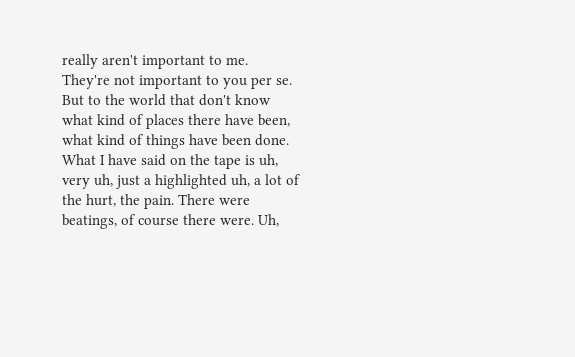really aren't important to me. They're not important to you per se. But to the world that don't know what kind of places there have been, what kind of things have been done. What I have said on the tape is uh, very uh, just a highlighted uh, a lot of the hurt, the pain. There were beatings, of course there were. Uh,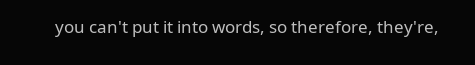you can't put it into words, so therefore, they're,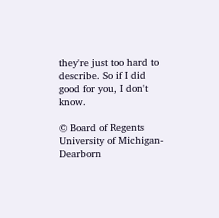they're just too hard to describe. So if I did good for you, I don't know.

© Board of Regents University of Michigan-Dearborn